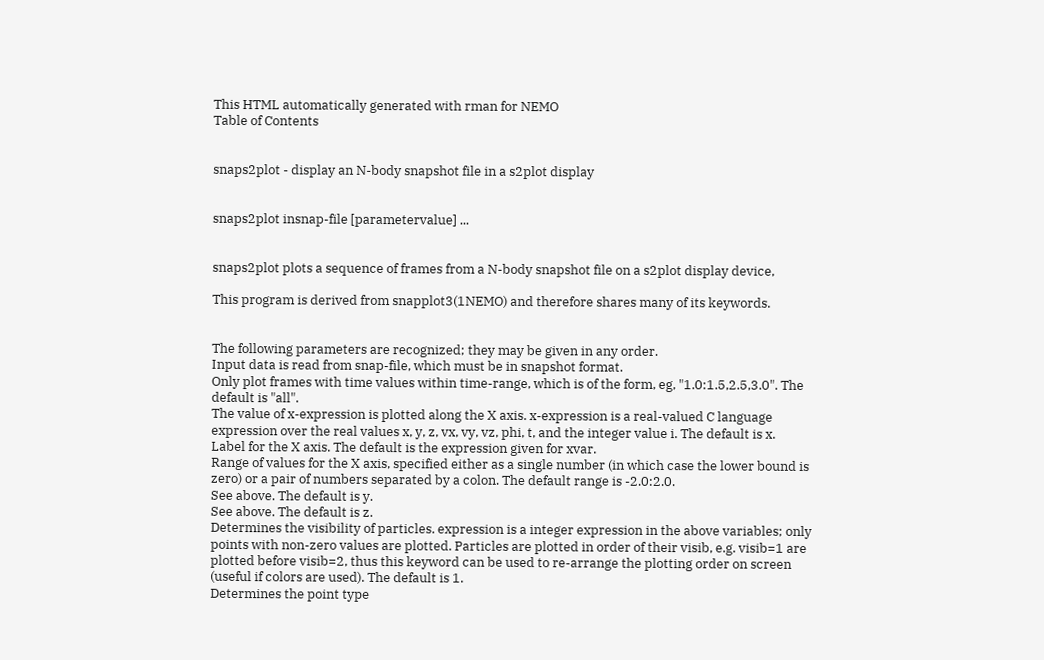This HTML automatically generated with rman for NEMO
Table of Contents


snaps2plot - display an N-body snapshot file in a s2plot display


snaps2plot insnap-file [parametervalue] ...


snaps2plot plots a sequence of frames from a N-body snapshot file on a s2plot display device,

This program is derived from snapplot3(1NEMO) and therefore shares many of its keywords.


The following parameters are recognized; they may be given in any order.
Input data is read from snap-file, which must be in snapshot format.
Only plot frames with time values within time-range, which is of the form, eg, "1.0:1.5,2.5,3.0". The default is "all".
The value of x-expression is plotted along the X axis. x-expression is a real-valued C language expression over the real values x, y, z, vx, vy, vz, phi, t, and the integer value i. The default is x.
Label for the X axis. The default is the expression given for xvar.
Range of values for the X axis, specified either as a single number (in which case the lower bound is zero) or a pair of numbers separated by a colon. The default range is -2.0:2.0.
See above. The default is y.
See above. The default is z.
Determines the visibility of particles. expression is a integer expression in the above variables; only points with non-zero values are plotted. Particles are plotted in order of their visib, e.g. visib=1 are plotted before visib=2, thus this keyword can be used to re-arrange the plotting order on screen (useful if colors are used). The default is 1.
Determines the point type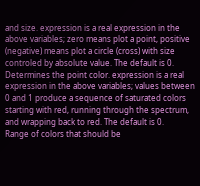and size. expression is a real expression in the above variables; zero means plot a point, positive (negative) means plot a circle (cross) with size controled by absolute value. The default is 0.
Determines the point color. expression is a real expression in the above variables; values between 0 and 1 produce a sequence of saturated colors starting with red, running through the spectrum, and wrapping back to red. The default is 0.
Range of colors that should be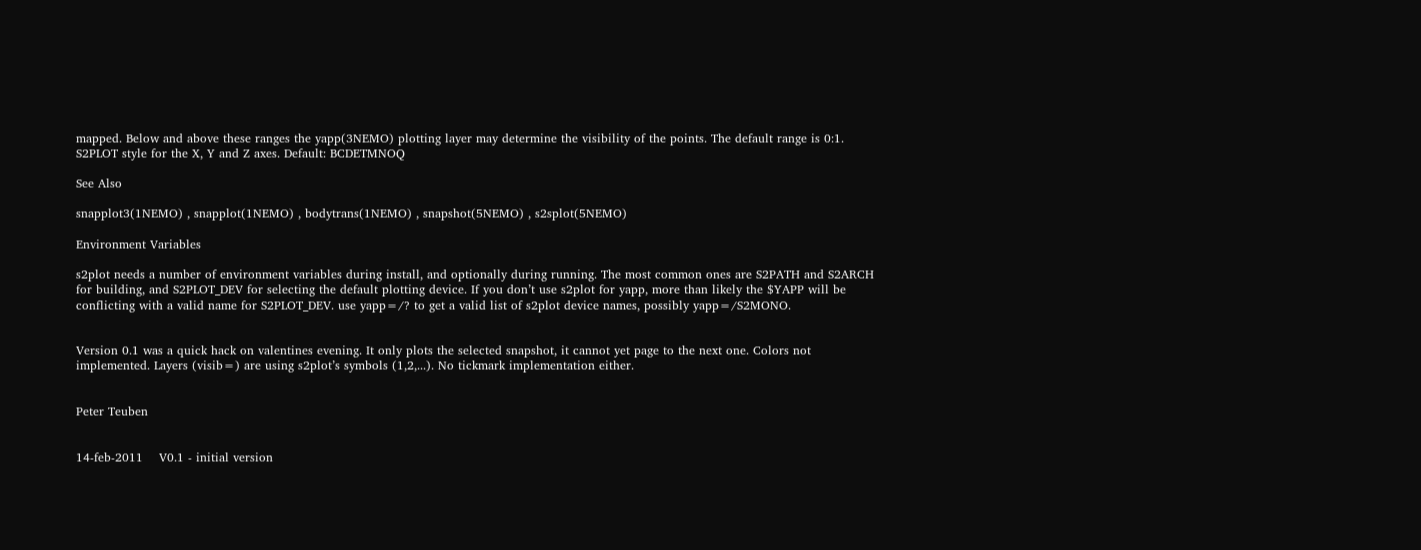mapped. Below and above these ranges the yapp(3NEMO) plotting layer may determine the visibility of the points. The default range is 0:1.
S2PLOT style for the X, Y and Z axes. Default: BCDETMNOQ

See Also

snapplot3(1NEMO) , snapplot(1NEMO) , bodytrans(1NEMO) , snapshot(5NEMO) , s2splot(5NEMO)

Environment Variables

s2plot needs a number of environment variables during install, and optionally during running. The most common ones are S2PATH and S2ARCH for building, and S2PLOT_DEV for selecting the default plotting device. If you don’t use s2plot for yapp, more than likely the $YAPP will be conflicting with a valid name for S2PLOT_DEV. use yapp=/? to get a valid list of s2plot device names, possibly yapp=/S2MONO.


Version 0.1 was a quick hack on valentines evening. It only plots the selected snapshot, it cannot yet page to the next one. Colors not implemented. Layers (visib=) are using s2plot’s symbols (1,2,...). No tickmark implementation either.


Peter Teuben


14-feb-2011    V0.1 - initial version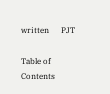written      PJT

Table of Contents